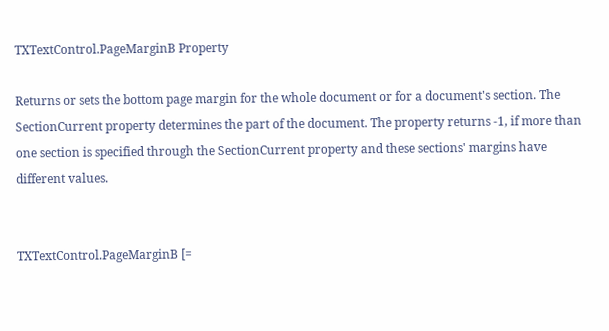TXTextControl.PageMarginB Property

Returns or sets the bottom page margin for the whole document or for a document's section. The SectionCurrent property determines the part of the document. The property returns -1, if more than one section is specified through the SectionCurrent property and these sections' margins have different values.


TXTextControl.PageMarginB [=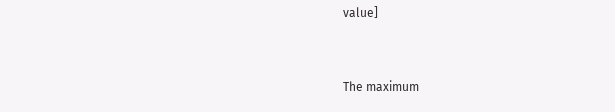value]


The maximum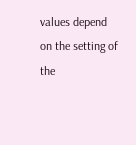values depend on the setting of the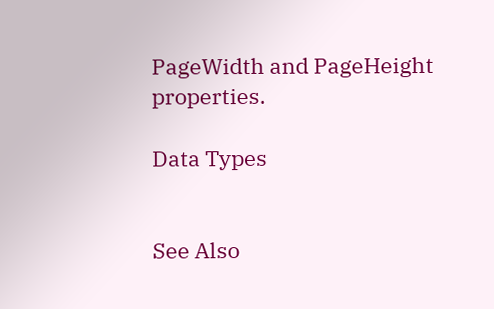PageWidth and PageHeight properties.

Data Types


See Also